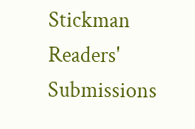Stickman Readers' Submissions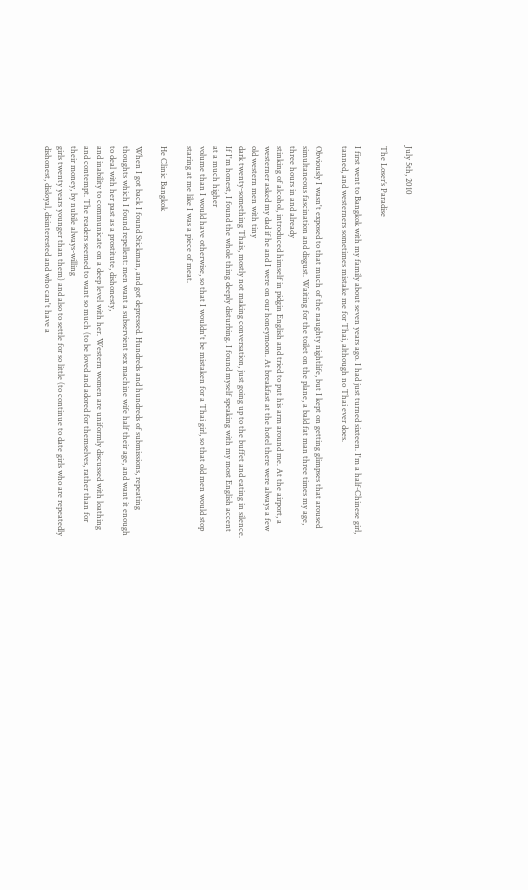July 5th, 2010

The Loser’s Paradise

I first went to Bangkok with my family about seven years ago. I had just turned sixteen. I'm a half-Chinese girl, tanned, and westerners sometimes mistake me for Thai, although no Thai ever does.

Obviously I wasn't exposed to that much of the naughty nightlife, but I kept on getting glimpses that aroused simultaneous fascination and disgust. Waiting for the toilet on the plane, a bald fat man three times my age, three hours in and already
stinking of alcohol, introduced himself in pidgin English and tried to put his arm around me. At the airport, a westerner asked my dad if he and I were on our honeymoon. At breakfast at the hotel there were always a few old western men with tiny
dark twenty-something Thais, mostly not making conversation, just going up to the buffet and eating in silence. If I'm honest, I found the whole thing deeply disturbing. I found myself speaking with my most English accent at a much higher
volume than I would have otherwise, so that I wouldn't be mistaken for a Thai girl, so that old men would stop staring at me like I was a piece of meat.

He Clinic Bangkok

When I got back I found Stickman, and got depressed. Hundreds and hundreds of submissions, repeating thoughts which I found repellent: men want a subservient sex machine wife half their age, and want it enough to deal with her past as a prostitute, dishonesty,
and inability to communicate on a deep level with her. Western women are uniformly discussed with loathing and contempt. The readers seemed to want so much (to be loved and adored for themselves, rather than for their money, by nubile always-willing
girls twenty years younger than them) and also to settle for so little (to continue to date girls who are repeatedly dishonest, disloyal, disinterested and who can't have a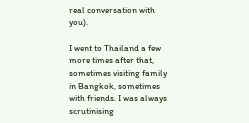real conversation with you).

I went to Thailand a few more times after that, sometimes visiting family in Bangkok, sometimes with friends. I was always scrutinising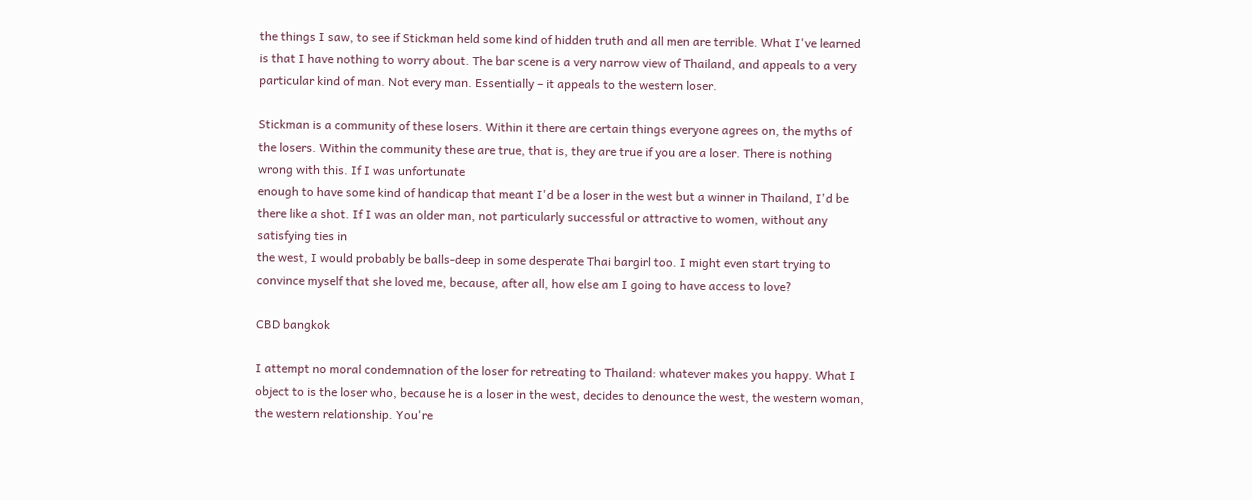the things I saw, to see if Stickman held some kind of hidden truth and all men are terrible. What I've learned
is that I have nothing to worry about. The bar scene is a very narrow view of Thailand, and appeals to a very particular kind of man. Not every man. Essentially – it appeals to the western loser.

Stickman is a community of these losers. Within it there are certain things everyone agrees on, the myths of the losers. Within the community these are true, that is, they are true if you are a loser. There is nothing wrong with this. If I was unfortunate
enough to have some kind of handicap that meant I'd be a loser in the west but a winner in Thailand, I'd be there like a shot. If I was an older man, not particularly successful or attractive to women, without any satisfying ties in
the west, I would probably be balls-deep in some desperate Thai bargirl too. I might even start trying to convince myself that she loved me, because, after all, how else am I going to have access to love?

CBD bangkok

I attempt no moral condemnation of the loser for retreating to Thailand: whatever makes you happy. What I object to is the loser who, because he is a loser in the west, decides to denounce the west, the western woman, the western relationship. You're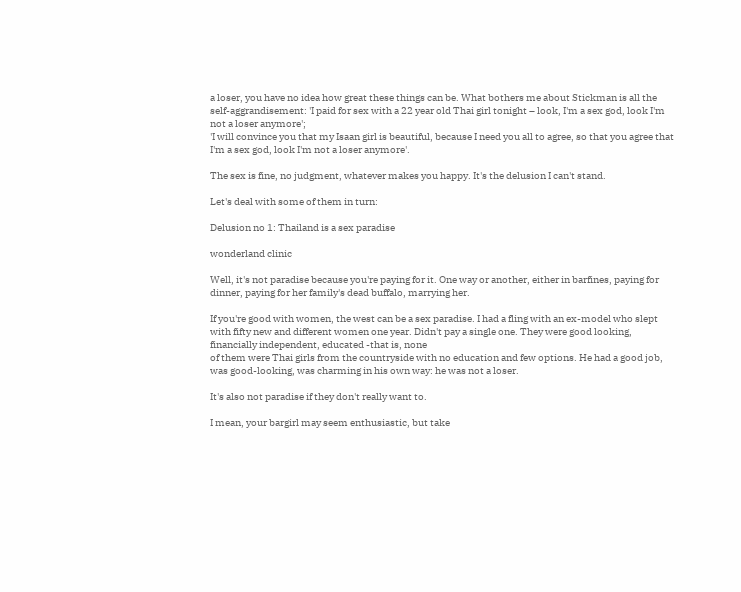a loser, you have no idea how great these things can be. What bothers me about Stickman is all the self-aggrandisement: 'I paid for sex with a 22 year old Thai girl tonight – look, I'm a sex god, look I'm not a loser anymore';
'I will convince you that my Isaan girl is beautiful, because I need you all to agree, so that you agree that I'm a sex god, look I'm not a loser anymore'.

The sex is fine, no judgment, whatever makes you happy. It's the delusion I can't stand.

Let's deal with some of them in turn:

Delusion no 1: Thailand is a sex paradise

wonderland clinic

Well, it's not paradise because you're paying for it. One way or another, either in barfines, paying for dinner, paying for her family's dead buffalo, marrying her.

If you're good with women, the west can be a sex paradise. I had a fling with an ex-model who slept with fifty new and different women one year. Didn't pay a single one. They were good looking, financially independent, educated -that is, none
of them were Thai girls from the countryside with no education and few options. He had a good job, was good-looking, was charming in his own way: he was not a loser.

It's also not paradise if they don't really want to.

I mean, your bargirl may seem enthusiastic, but take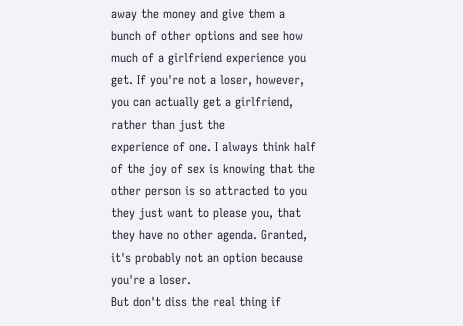away the money and give them a bunch of other options and see how much of a girlfriend experience you get. If you're not a loser, however, you can actually get a girlfriend, rather than just the
experience of one. I always think half of the joy of sex is knowing that the other person is so attracted to you they just want to please you, that they have no other agenda. Granted, it's probably not an option because you're a loser.
But don't diss the real thing if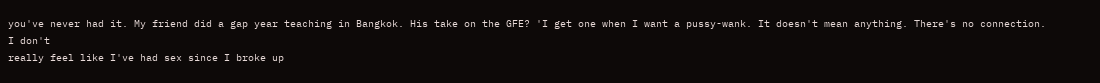you've never had it. My friend did a gap year teaching in Bangkok. His take on the GFE? 'I get one when I want a pussy-wank. It doesn't mean anything. There's no connection. I don't
really feel like I've had sex since I broke up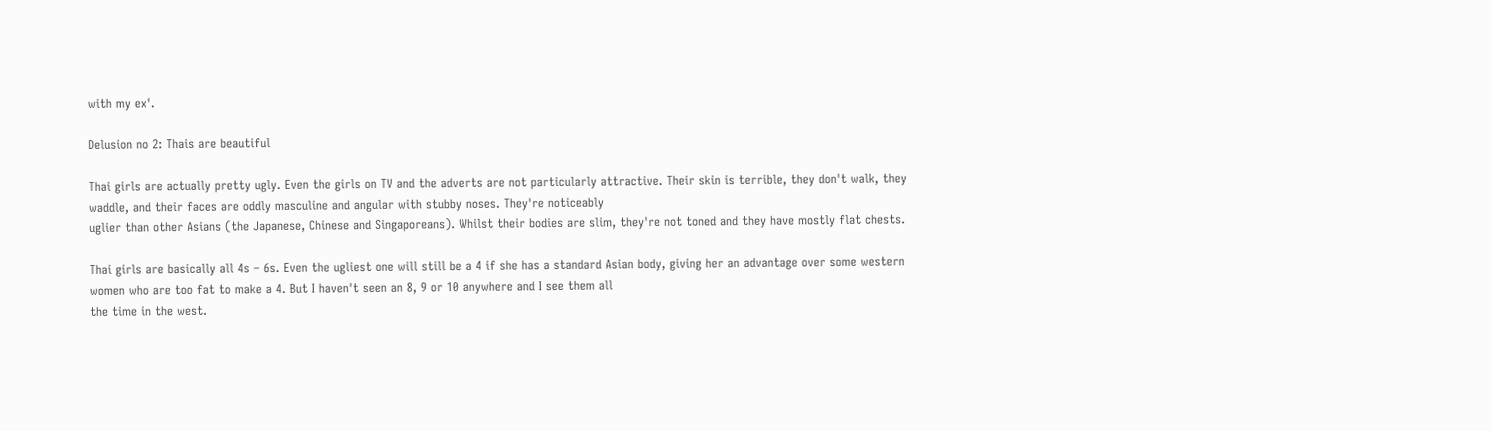with my ex'.

Delusion no 2: Thais are beautiful

Thai girls are actually pretty ugly. Even the girls on TV and the adverts are not particularly attractive. Their skin is terrible, they don't walk, they waddle, and their faces are oddly masculine and angular with stubby noses. They're noticeably
uglier than other Asians (the Japanese, Chinese and Singaporeans). Whilst their bodies are slim, they're not toned and they have mostly flat chests.

Thai girls are basically all 4s – 6s. Even the ugliest one will still be a 4 if she has a standard Asian body, giving her an advantage over some western women who are too fat to make a 4. But I haven't seen an 8, 9 or 10 anywhere and I see them all
the time in the west.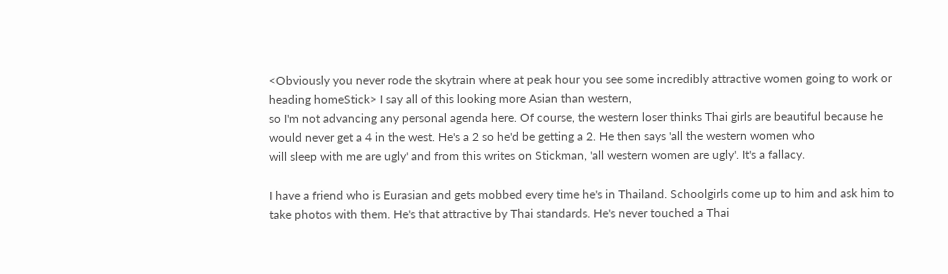<Obviously you never rode the skytrain where at peak hour you see some incredibly attractive women going to work or heading homeStick> I say all of this looking more Asian than western,
so I'm not advancing any personal agenda here. Of course, the western loser thinks Thai girls are beautiful because he would never get a 4 in the west. He's a 2 so he'd be getting a 2. He then says 'all the western women who
will sleep with me are ugly' and from this writes on Stickman, 'all western women are ugly'. It's a fallacy.

I have a friend who is Eurasian and gets mobbed every time he's in Thailand. Schoolgirls come up to him and ask him to take photos with them. He's that attractive by Thai standards. He's never touched a Thai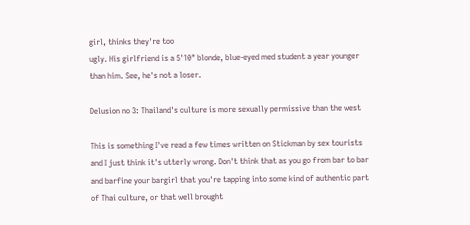girl, thinks they're too
ugly. His girlfriend is a 5'10" blonde, blue-eyed med student a year younger than him. See, he's not a loser.

Delusion no 3: Thailand's culture is more sexually permissive than the west

This is something I've read a few times written on Stickman by sex tourists and I just think it's utterly wrong. Don't think that as you go from bar to bar and barfine your bargirl that you're tapping into some kind of authentic part
of Thai culture, or that well brought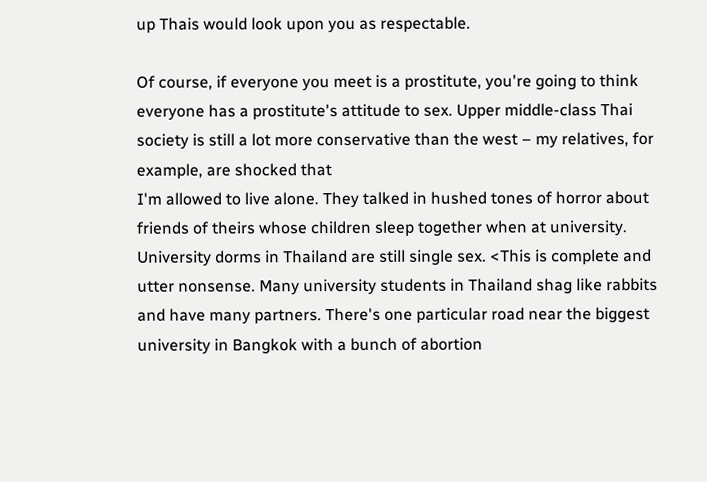up Thais would look upon you as respectable.

Of course, if everyone you meet is a prostitute, you're going to think everyone has a prostitute's attitude to sex. Upper middle-class Thai society is still a lot more conservative than the west – my relatives, for example, are shocked that
I'm allowed to live alone. They talked in hushed tones of horror about friends of theirs whose children sleep together when at university. University dorms in Thailand are still single sex. <This is complete and utter nonsense. Many university students in Thailand shag like rabbits and have many partners. There's one particular road near the biggest university in Bangkok with a bunch of abortion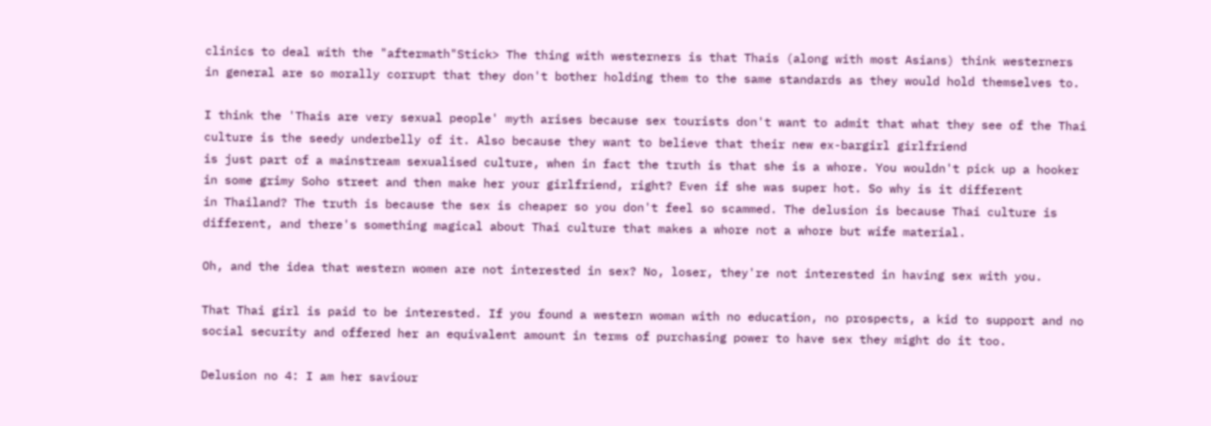clinics to deal with the "aftermath"Stick> The thing with westerners is that Thais (along with most Asians) think westerners in general are so morally corrupt that they don't bother holding them to the same standards as they would hold themselves to.

I think the 'Thais are very sexual people' myth arises because sex tourists don't want to admit that what they see of the Thai culture is the seedy underbelly of it. Also because they want to believe that their new ex-bargirl girlfriend
is just part of a mainstream sexualised culture, when in fact the truth is that she is a whore. You wouldn't pick up a hooker in some grimy Soho street and then make her your girlfriend, right? Even if she was super hot. So why is it different
in Thailand? The truth is because the sex is cheaper so you don't feel so scammed. The delusion is because Thai culture is different, and there's something magical about Thai culture that makes a whore not a whore but wife material.

Oh, and the idea that western women are not interested in sex? No, loser, they're not interested in having sex with you.

That Thai girl is paid to be interested. If you found a western woman with no education, no prospects, a kid to support and no social security and offered her an equivalent amount in terms of purchasing power to have sex they might do it too.

Delusion no 4: I am her saviour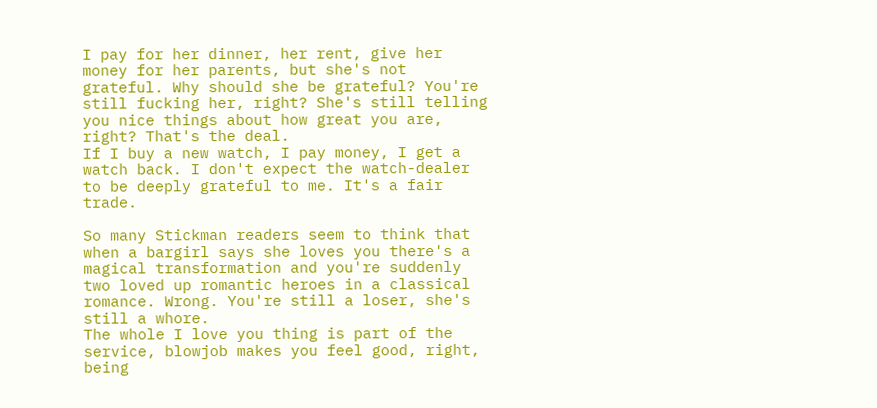I pay for her dinner, her rent, give her money for her parents, but she's not grateful. Why should she be grateful? You're still fucking her, right? She's still telling you nice things about how great you are, right? That's the deal.
If I buy a new watch, I pay money, I get a watch back. I don't expect the watch-dealer to be deeply grateful to me. It's a fair trade.

So many Stickman readers seem to think that when a bargirl says she loves you there's a magical transformation and you're suddenly two loved up romantic heroes in a classical romance. Wrong. You're still a loser, she's still a whore.
The whole I love you thing is part of the service, blowjob makes you feel good, right, being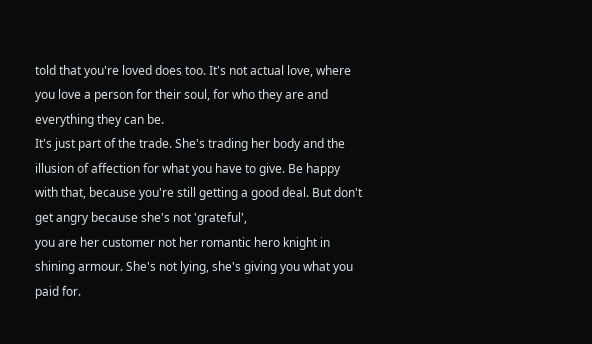told that you're loved does too. It's not actual love, where you love a person for their soul, for who they are and everything they can be.
It's just part of the trade. She's trading her body and the illusion of affection for what you have to give. Be happy with that, because you're still getting a good deal. But don't get angry because she's not 'grateful',
you are her customer not her romantic hero knight in shining armour. She's not lying, she's giving you what you paid for.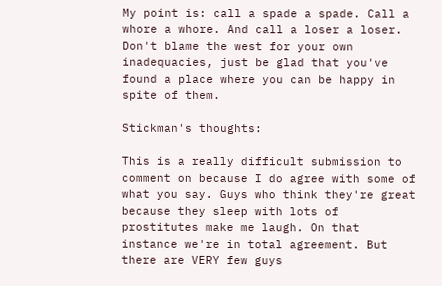My point is: call a spade a spade. Call a whore a whore. And call a loser a loser. Don't blame the west for your own inadequacies, just be glad that you've found a place where you can be happy in spite of them.

Stickman's thoughts:

This is a really difficult submission to comment on because I do agree with some of what you say. Guys who think they're great because they sleep with lots of prostitutes make me laugh. On that instance we're in total agreement. But there are VERY few guys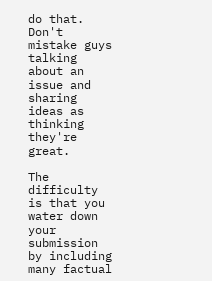do that. Don't mistake guys talking about an issue and sharing ideas as thinking they're great.

The difficulty is that you water down your submission by including many factual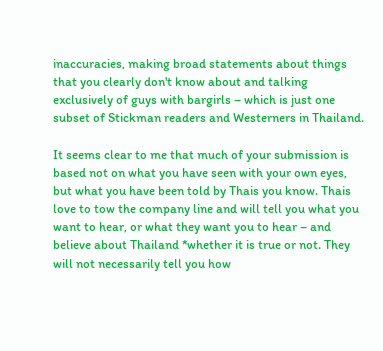inaccuracies, making broad statements about things that you clearly don't know about and talking exclusively of guys with bargirls – which is just one subset of Stickman readers and Westerners in Thailand.

It seems clear to me that much of your submission is based not on what you have seen with your own eyes, but what you have been told by Thais you know. Thais love to tow the company line and will tell you what you want to hear, or what they want you to hear – and believe about Thailand *whether it is true or not. They will not necessarily tell you how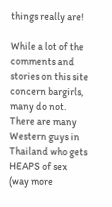things really are!

While a lot of the comments and stories on this site concern bargirls, many do not. There are many Western guys in Thailand who gets HEAPS of sex (way more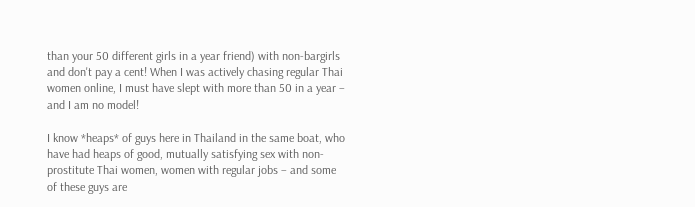than your 50 different girls in a year friend) with non-bargirls and don't pay a cent! When I was actively chasing regular Thai women online, I must have slept with more than 50 in a year – and I am no model!

I know *heaps* of guys here in Thailand in the same boat, who have had heaps of good, mutually satisfying sex with non-prostitute Thai women, women with regular jobs – and some of these guys are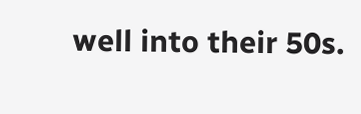well into their 50s.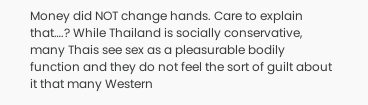Money did NOT change hands. Care to explain that….? While Thailand is socially conservative, many Thais see sex as a pleasurable bodily function and they do not feel the sort of guilt about it that many Western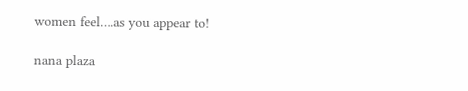women feel….as you appear to!

nana plaza